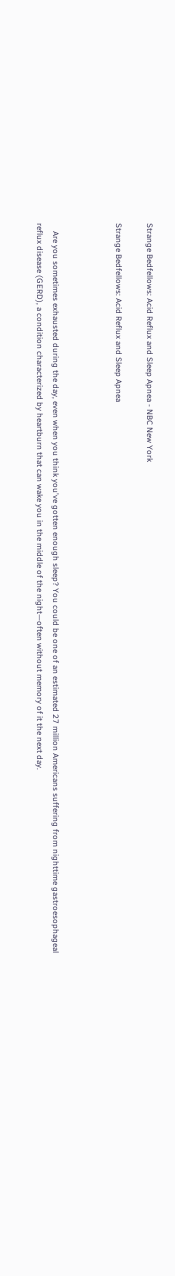Strange Bedfellows: Acid Reflux and Sleep Apnea - NBC New York

Strange Bedfellows: Acid Reflux and Sleep Apnea



    Are you sometimes exhausted during the day, even when you think you've gotten enough sleep? You could be one of an estimated 27 million Americans suffering from nighttime gastroesophageal reflux disease (GERD), a condition characterized by heartburn that can wake you in the middle of the night—often without memory of it the next day.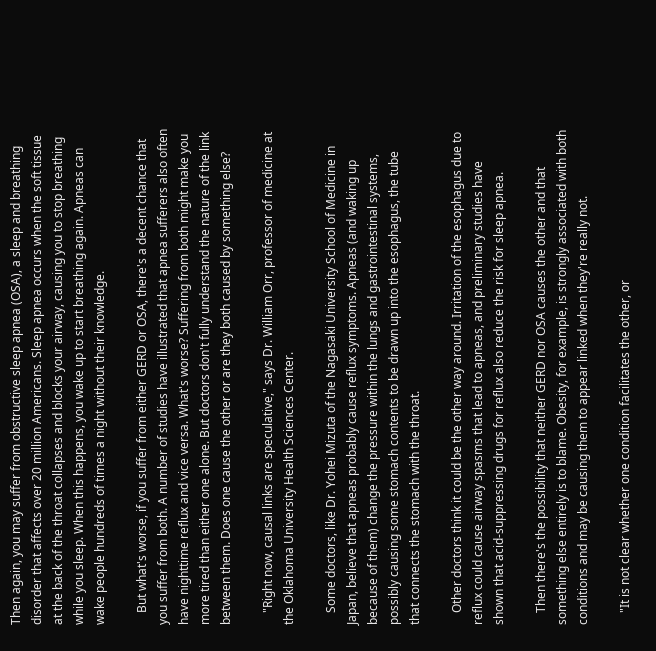Then again, you may suffer from obstructive sleep apnea (OSA), a sleep and breathing disorder that affects over 20 million Americans. Sleep apnea occurs when the soft tissue at the back of the throat collapses and blocks your airway, causing you to stop breathing while you sleep. When this happens, you wake up to start breathing again. Apneas can wake people hundreds of times a night without their knowledge.

    But what's worse, if you suffer from either GERD or OSA, there's a decent chance that you suffer from both. A number of studies have illustrated that apnea sufferers also often have nighttime reflux and vice versa. What's worse? Suffering from both might make you more tired than either one alone. But doctors don't fully understand the nature of the link between them. Does one cause the other or are they both caused by something else?

    "Right now, causal links are speculative," says Dr. William Orr, professor of medicine at the Oklahoma University Health Sciences Center.

    Some doctors, like Dr. Yohei Mizuta of the Nagasaki University School of Medicine in Japan, believe that apneas probably cause reflux symptoms. Apneas (and waking up because of them) change the pressure within the lungs and gastrointestinal systems, possibly causing some stomach contents to be drawn up into the esophagus, the tube that connects the stomach with the throat.

    Other doctors think it could be the other way around. Irritation of the esophagus due to reflux could cause airway spasms that lead to apneas, and preliminary studies have shown that acid-suppressing drugs for reflux also reduce the risk for sleep apnea.

    Then there's the possibility that neither GERD nor OSA causes the other and that something else entirely is to blame. Obesity, for example, is strongly associated with both conditions and may be causing them to appear linked when they're really not.

    "It is not clear whether one condition facilitates the other, or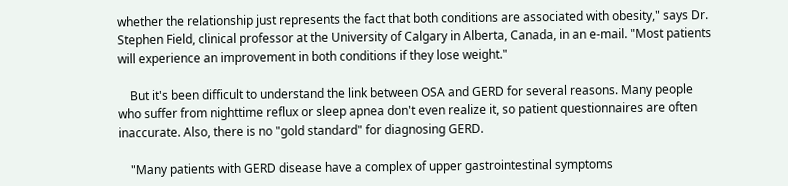whether the relationship just represents the fact that both conditions are associated with obesity," says Dr. Stephen Field, clinical professor at the University of Calgary in Alberta, Canada, in an e-mail. "Most patients will experience an improvement in both conditions if they lose weight."

    But it's been difficult to understand the link between OSA and GERD for several reasons. Many people who suffer from nighttime reflux or sleep apnea don't even realize it, so patient questionnaires are often inaccurate. Also, there is no "gold standard" for diagnosing GERD.

    "Many patients with GERD disease have a complex of upper gastrointestinal symptoms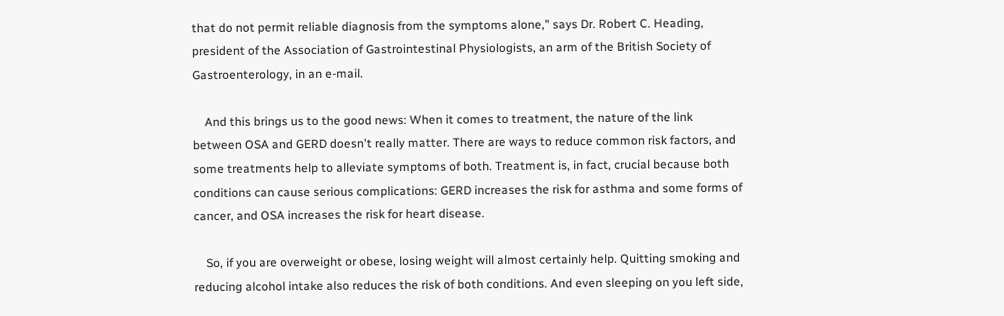that do not permit reliable diagnosis from the symptoms alone," says Dr. Robert C. Heading, president of the Association of Gastrointestinal Physiologists, an arm of the British Society of Gastroenterology, in an e-mail.

    And this brings us to the good news: When it comes to treatment, the nature of the link between OSA and GERD doesn't really matter. There are ways to reduce common risk factors, and some treatments help to alleviate symptoms of both. Treatment is, in fact, crucial because both conditions can cause serious complications: GERD increases the risk for asthma and some forms of cancer, and OSA increases the risk for heart disease.

    So, if you are overweight or obese, losing weight will almost certainly help. Quitting smoking and reducing alcohol intake also reduces the risk of both conditions. And even sleeping on you left side,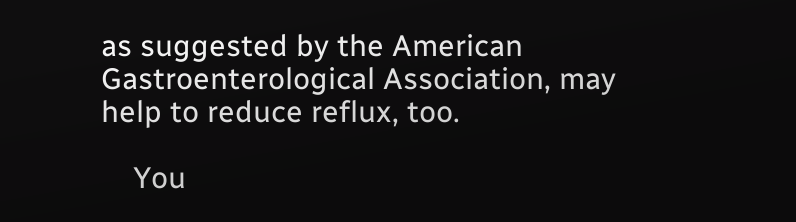as suggested by the American Gastroenterological Association, may help to reduce reflux, too.

    You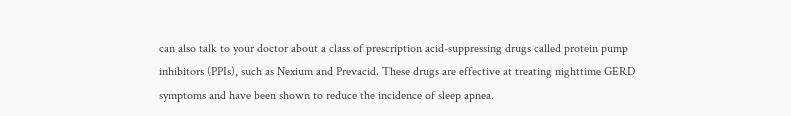can also talk to your doctor about a class of prescription acid-suppressing drugs called protein pump inhibitors (PPIs), such as Nexium and Prevacid. These drugs are effective at treating nighttime GERD symptoms and have been shown to reduce the incidence of sleep apnea.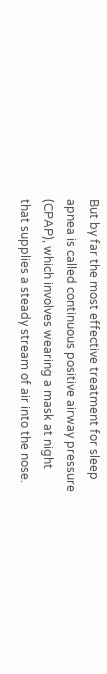But by far the most effective treatment for sleep apnea is called continuous positive airway pressure (CPAP), which involves wearing a mask at night that supplies a steady stream of air into the nose.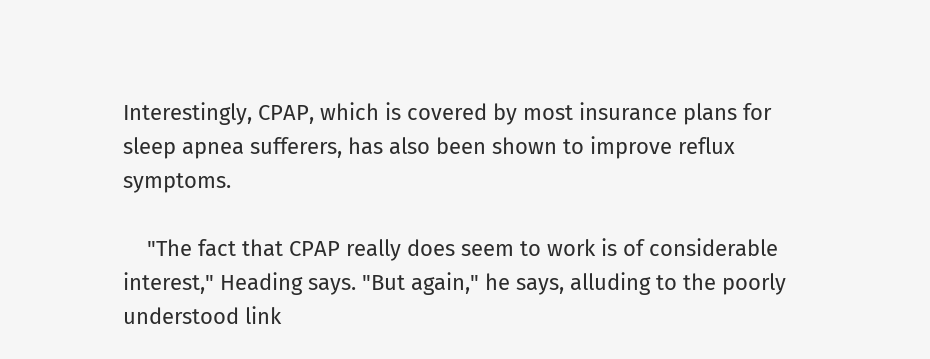Interestingly, CPAP, which is covered by most insurance plans for sleep apnea sufferers, has also been shown to improve reflux symptoms.

    "The fact that CPAP really does seem to work is of considerable interest," Heading says. "But again," he says, alluding to the poorly understood link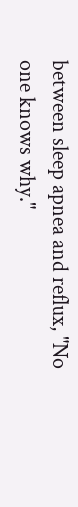between sleep apnea and reflux, "No one knows why."